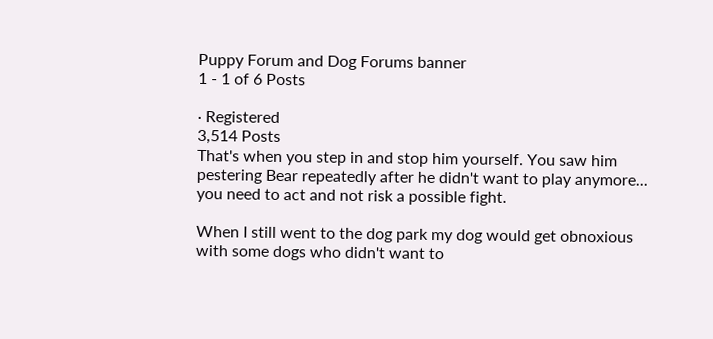Puppy Forum and Dog Forums banner
1 - 1 of 6 Posts

· Registered
3,514 Posts
That's when you step in and stop him yourself. You saw him pestering Bear repeatedly after he didn't want to play anymore... you need to act and not risk a possible fight.

When I still went to the dog park my dog would get obnoxious with some dogs who didn't want to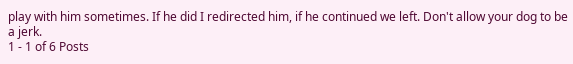play with him sometimes. If he did I redirected him, if he continued we left. Don't allow your dog to be a jerk.
1 - 1 of 6 Posts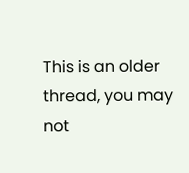This is an older thread, you may not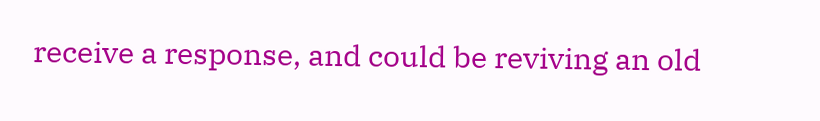receive a response, and could be reviving an old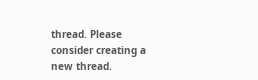thread. Please consider creating a new thread.